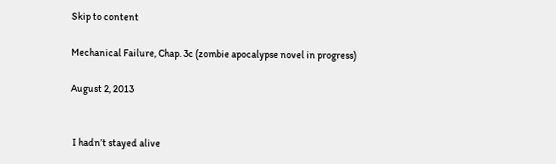Skip to content

Mechanical Failure, Chap. 3c (zombie apocalypse novel in progress)

August 2, 2013


 I hadn’t stayed alive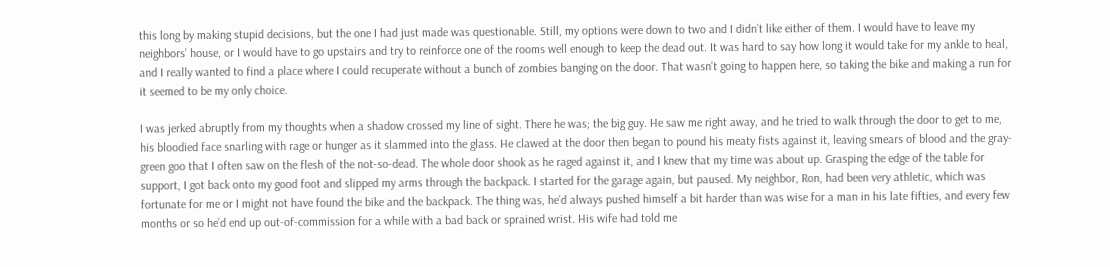this long by making stupid decisions, but the one I had just made was questionable. Still, my options were down to two and I didn’t like either of them. I would have to leave my neighbors’ house, or I would have to go upstairs and try to reinforce one of the rooms well enough to keep the dead out. It was hard to say how long it would take for my ankle to heal, and I really wanted to find a place where I could recuperate without a bunch of zombies banging on the door. That wasn’t going to happen here, so taking the bike and making a run for it seemed to be my only choice.

I was jerked abruptly from my thoughts when a shadow crossed my line of sight. There he was; the big guy. He saw me right away, and he tried to walk through the door to get to me, his bloodied face snarling with rage or hunger as it slammed into the glass. He clawed at the door then began to pound his meaty fists against it, leaving smears of blood and the gray-green goo that I often saw on the flesh of the not-so-dead. The whole door shook as he raged against it, and I knew that my time was about up. Grasping the edge of the table for support, I got back onto my good foot and slipped my arms through the backpack. I started for the garage again, but paused. My neighbor, Ron, had been very athletic, which was fortunate for me or I might not have found the bike and the backpack. The thing was, he’d always pushed himself a bit harder than was wise for a man in his late fifties, and every few months or so he’d end up out-of-commission for a while with a bad back or sprained wrist. His wife had told me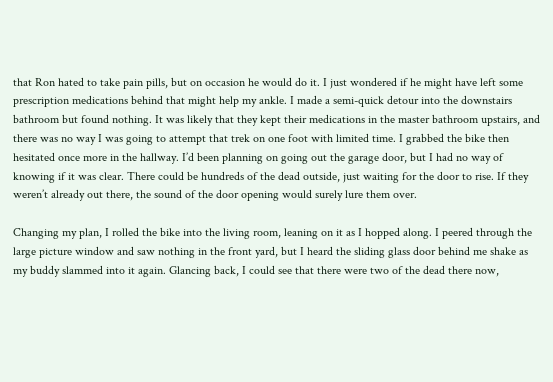that Ron hated to take pain pills, but on occasion he would do it. I just wondered if he might have left some prescription medications behind that might help my ankle. I made a semi-quick detour into the downstairs bathroom but found nothing. It was likely that they kept their medications in the master bathroom upstairs, and there was no way I was going to attempt that trek on one foot with limited time. I grabbed the bike then hesitated once more in the hallway. I’d been planning on going out the garage door, but I had no way of knowing if it was clear. There could be hundreds of the dead outside, just waiting for the door to rise. If they weren’t already out there, the sound of the door opening would surely lure them over.

Changing my plan, I rolled the bike into the living room, leaning on it as I hopped along. I peered through the large picture window and saw nothing in the front yard, but I heard the sliding glass door behind me shake as my buddy slammed into it again. Glancing back, I could see that there were two of the dead there now,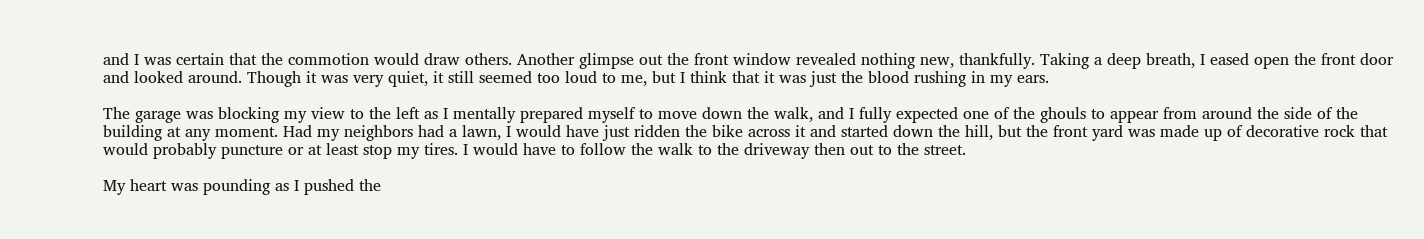and I was certain that the commotion would draw others. Another glimpse out the front window revealed nothing new, thankfully. Taking a deep breath, I eased open the front door and looked around. Though it was very quiet, it still seemed too loud to me, but I think that it was just the blood rushing in my ears.

The garage was blocking my view to the left as I mentally prepared myself to move down the walk, and I fully expected one of the ghouls to appear from around the side of the building at any moment. Had my neighbors had a lawn, I would have just ridden the bike across it and started down the hill, but the front yard was made up of decorative rock that would probably puncture or at least stop my tires. I would have to follow the walk to the driveway then out to the street.

My heart was pounding as I pushed the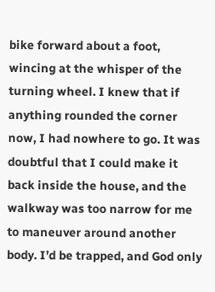bike forward about a foot, wincing at the whisper of the turning wheel. I knew that if anything rounded the corner now, I had nowhere to go. It was doubtful that I could make it back inside the house, and the walkway was too narrow for me to maneuver around another body. I’d be trapped, and God only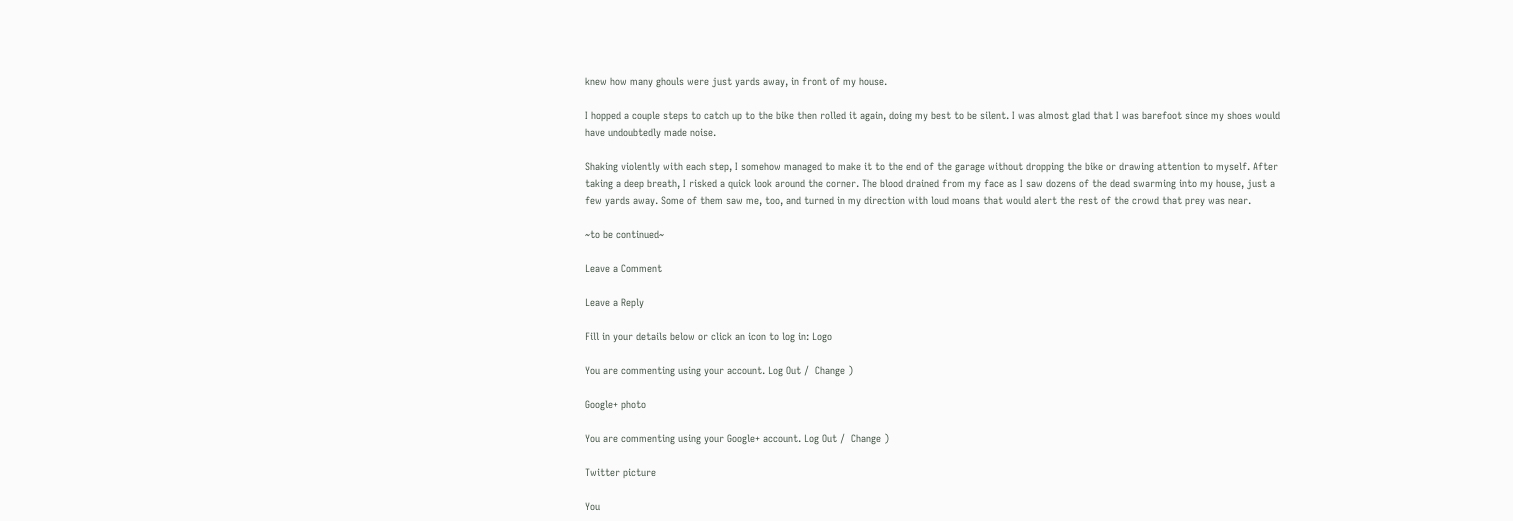knew how many ghouls were just yards away, in front of my house.

I hopped a couple steps to catch up to the bike then rolled it again, doing my best to be silent. I was almost glad that I was barefoot since my shoes would have undoubtedly made noise.

Shaking violently with each step, I somehow managed to make it to the end of the garage without dropping the bike or drawing attention to myself. After taking a deep breath, I risked a quick look around the corner. The blood drained from my face as I saw dozens of the dead swarming into my house, just a few yards away. Some of them saw me, too, and turned in my direction with loud moans that would alert the rest of the crowd that prey was near.

~to be continued~

Leave a Comment

Leave a Reply

Fill in your details below or click an icon to log in: Logo

You are commenting using your account. Log Out /  Change )

Google+ photo

You are commenting using your Google+ account. Log Out /  Change )

Twitter picture

You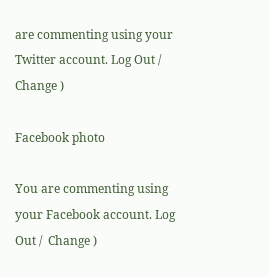are commenting using your Twitter account. Log Out /  Change )

Facebook photo

You are commenting using your Facebook account. Log Out /  Change )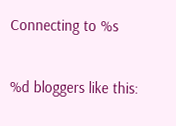Connecting to %s

%d bloggers like this: